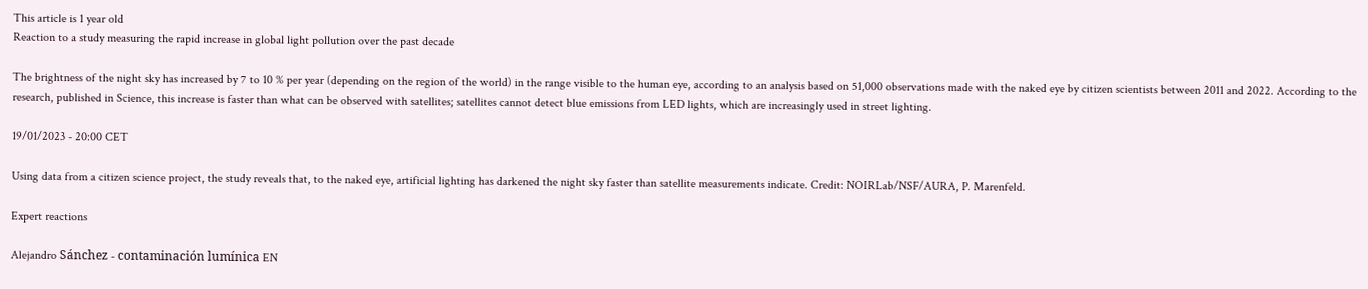This article is 1 year old
Reaction to a study measuring the rapid increase in global light pollution over the past decade

The brightness of the night sky has increased by 7 to 10 % per year (depending on the region of the world) in the range visible to the human eye, according to an analysis based on 51,000 observations made with the naked eye by citizen scientists between 2011 and 2022. According to the research, published in Science, this increase is faster than what can be observed with satellites; satellites cannot detect blue emissions from LED lights, which are increasingly used in street lighting.

19/01/2023 - 20:00 CET

Using data from a citizen science project, the study reveals that, to the naked eye, artificial lighting has darkened the night sky faster than satellite measurements indicate. Credit: NOIRLab/NSF/AURA, P. Marenfeld.

Expert reactions

Alejandro Sánchez - contaminación lumínica EN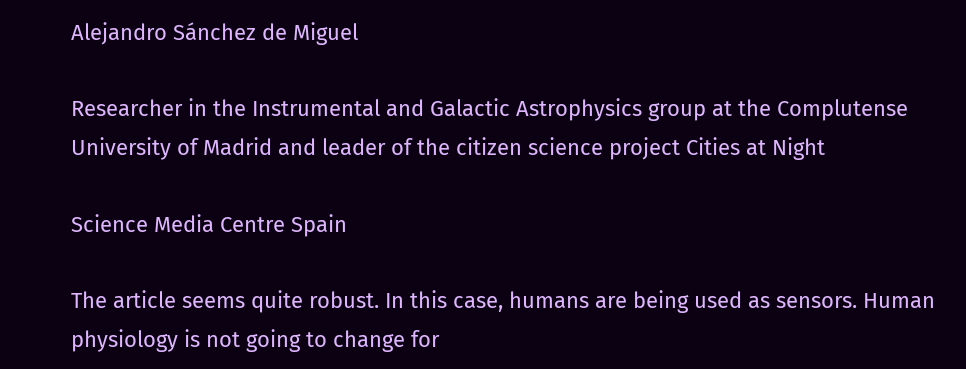Alejandro Sánchez de Miguel

Researcher in the Instrumental and Galactic Astrophysics group at the Complutense University of Madrid and leader of the citizen science project Cities at Night

Science Media Centre Spain

The article seems quite robust. In this case, humans are being used as sensors. Human physiology is not going to change for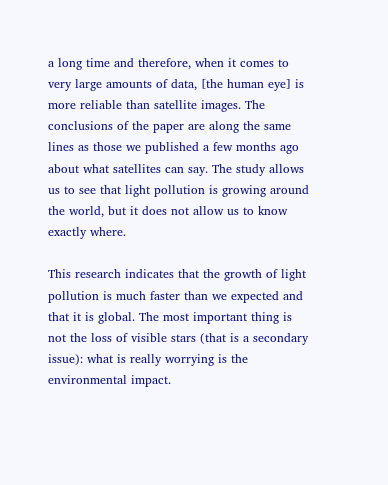a long time and therefore, when it comes to very large amounts of data, [the human eye] is more reliable than satellite images. The conclusions of the paper are along the same lines as those we published a few months ago about what satellites can say. The study allows us to see that light pollution is growing around the world, but it does not allow us to know exactly where.

This research indicates that the growth of light pollution is much faster than we expected and that it is global. The most important thing is not the loss of visible stars (that is a secondary issue): what is really worrying is the environmental impact.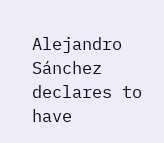Alejandro Sánchez declares to have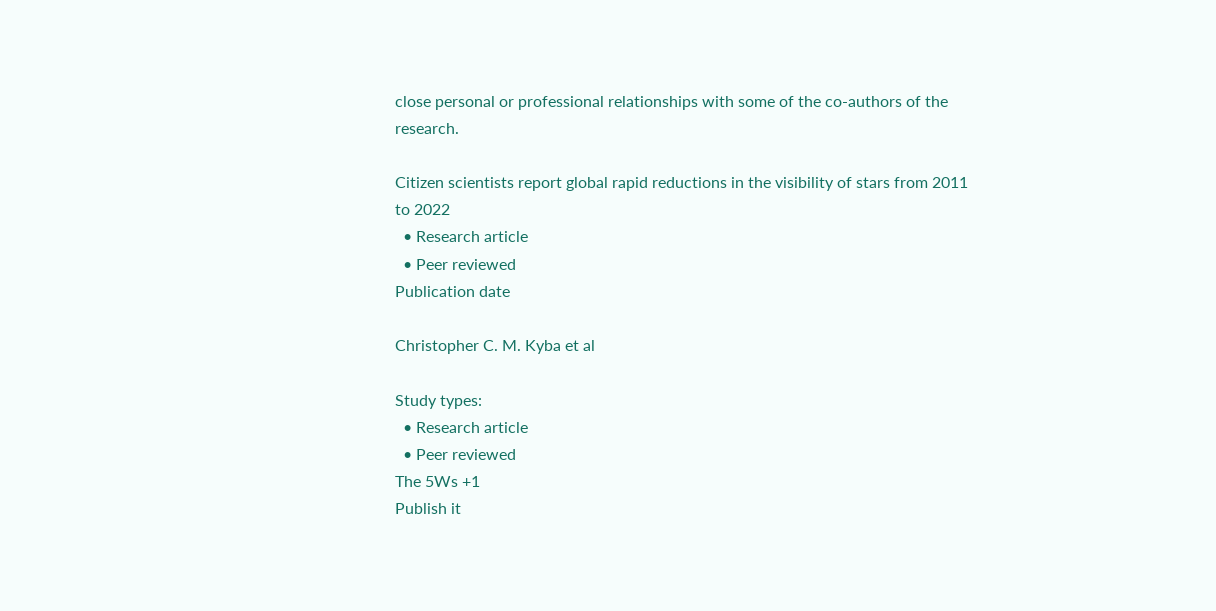close personal or professional relationships with some of the co-authors of the research.

Citizen scientists report global rapid reductions in the visibility of stars from 2011 to 2022
  • Research article
  • Peer reviewed
Publication date

Christopher C. M. Kyba et al

Study types:
  • Research article
  • Peer reviewed
The 5Ws +1
Publish it